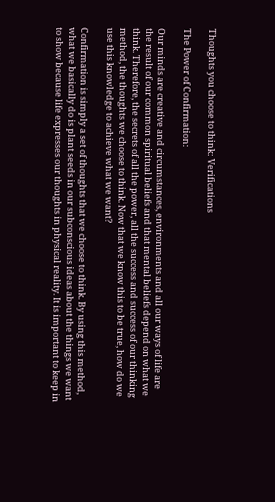Thoughts you choose to think: Verifications

The Power of Confirmation:

Our minds are creative and circumstances, environments and all our ways of life are the result of our common spiritual beliefs and that mental beliefs depend on what we think. Therefore, the secrets of all the power, all the success and success of our thinking method, the thoughts we choose to think. Now that we know this to be true, how do we use this knowledge to achieve what we want?

Confirmation is simply a set of thoughts that we choose to think. By using this method, what we basically do is plant seeds in our subconscious ideas about the things we want to show because life expresses our thoughts in physical reality. It is important to keep in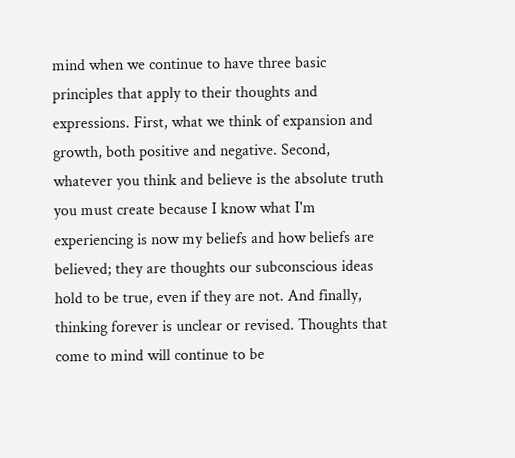mind when we continue to have three basic principles that apply to their thoughts and expressions. First, what we think of expansion and growth, both positive and negative. Second, whatever you think and believe is the absolute truth you must create because I know what I'm experiencing is now my beliefs and how beliefs are believed; they are thoughts our subconscious ideas hold to be true, even if they are not. And finally, thinking forever is unclear or revised. Thoughts that come to mind will continue to be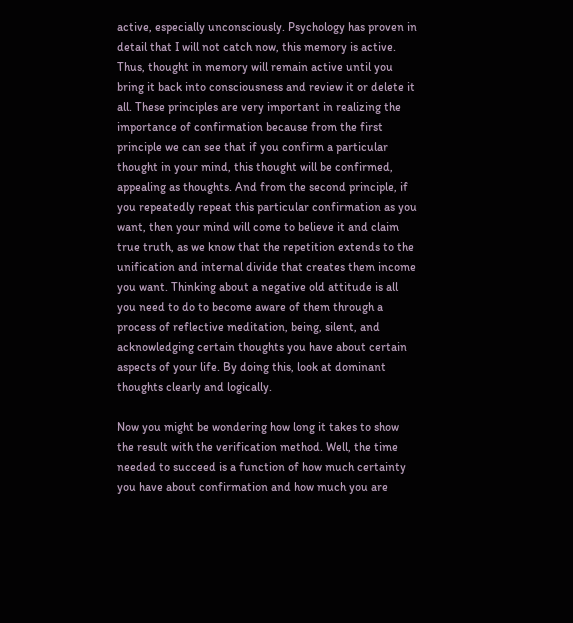active, especially unconsciously. Psychology has proven in detail that I will not catch now, this memory is active. Thus, thought in memory will remain active until you bring it back into consciousness and review it or delete it all. These principles are very important in realizing the importance of confirmation because from the first principle we can see that if you confirm a particular thought in your mind, this thought will be confirmed, appealing as thoughts. And from the second principle, if you repeatedly repeat this particular confirmation as you want, then your mind will come to believe it and claim true truth, as we know that the repetition extends to the unification and internal divide that creates them income you want. Thinking about a negative old attitude is all you need to do to become aware of them through a process of reflective meditation, being, silent, and acknowledging certain thoughts you have about certain aspects of your life. By doing this, look at dominant thoughts clearly and logically.

Now you might be wondering how long it takes to show the result with the verification method. Well, the time needed to succeed is a function of how much certainty you have about confirmation and how much you are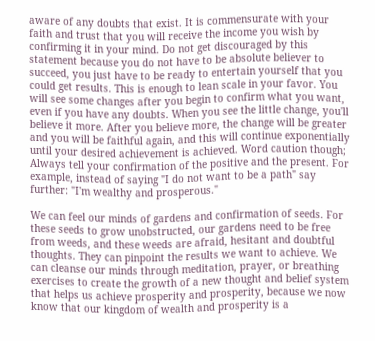aware of any doubts that exist. It is commensurate with your faith and trust that you will receive the income you wish by confirming it in your mind. Do not get discouraged by this statement because you do not have to be absolute believer to succeed, you just have to be ready to entertain yourself that you could get results. This is enough to lean scale in your favor. You will see some changes after you begin to confirm what you want, even if you have any doubts. When you see the little change, you'll believe it more. After you believe more, the change will be greater and you will be faithful again, and this will continue exponentially until your desired achievement is achieved. Word caution though; Always tell your confirmation of the positive and the present. For example, instead of saying "I do not want to be a path" say further: "I'm wealthy and prosperous."

We can feel our minds of gardens and confirmation of seeds. For these seeds to grow unobstructed, our gardens need to be free from weeds, and these weeds are afraid, hesitant and doubtful thoughts. They can pinpoint the results we want to achieve. We can cleanse our minds through meditation, prayer, or breathing exercises to create the growth of a new thought and belief system that helps us achieve prosperity and prosperity, because we now know that our kingdom of wealth and prosperity is a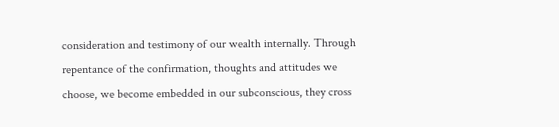consideration and testimony of our wealth internally. Through repentance of the confirmation, thoughts and attitudes we choose, we become embedded in our subconscious, they cross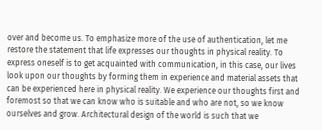over and become us. To emphasize more of the use of authentication, let me restore the statement that life expresses our thoughts in physical reality. To express oneself is to get acquainted with communication, in this case, our lives look upon our thoughts by forming them in experience and material assets that can be experienced here in physical reality. We experience our thoughts first and foremost so that we can know who is suitable and who are not, so we know ourselves and grow. Architectural design of the world is such that we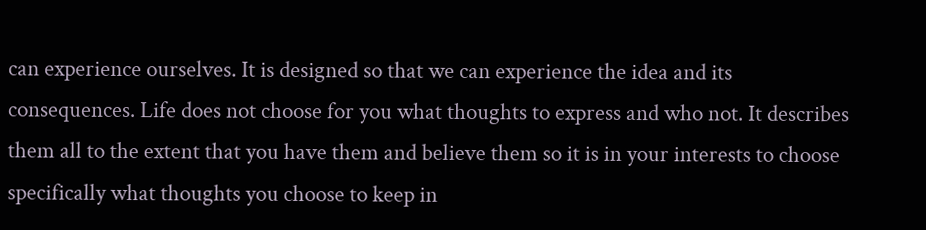can experience ourselves. It is designed so that we can experience the idea and its consequences. Life does not choose for you what thoughts to express and who not. It describes them all to the extent that you have them and believe them so it is in your interests to choose specifically what thoughts you choose to keep in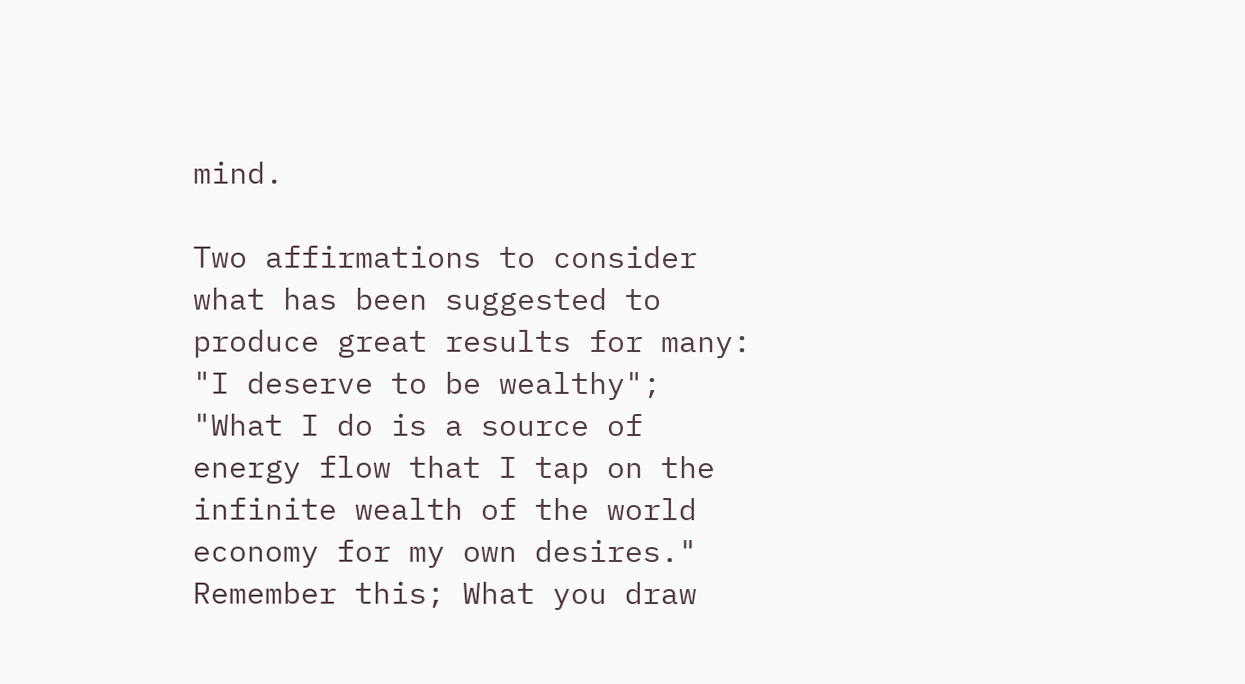mind.

Two affirmations to consider what has been suggested to produce great results for many: "I deserve to be wealthy"; "What I do is a source of energy flow that I tap on the infinite wealth of the world economy for my own desires." Remember this; What you draw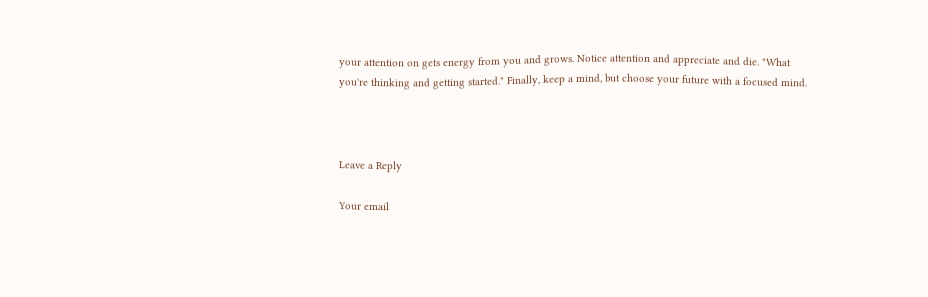your attention on gets energy from you and grows. Notice attention and appreciate and die. "What you're thinking and getting started." Finally, keep a mind, but choose your future with a focused mind.



Leave a Reply

Your email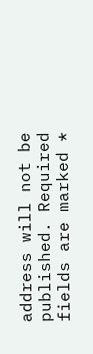address will not be published. Required fields are marked *